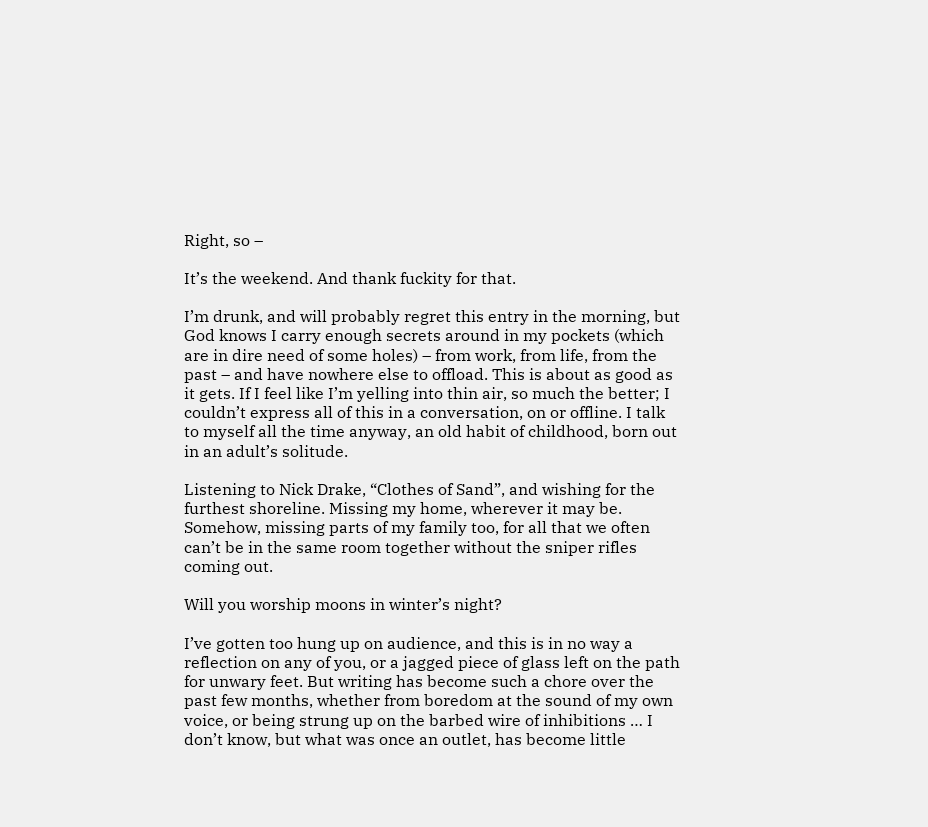Right, so –

It’s the weekend. And thank fuckity for that.

I’m drunk, and will probably regret this entry in the morning, but God knows I carry enough secrets around in my pockets (which are in dire need of some holes) – from work, from life, from the past – and have nowhere else to offload. This is about as good as it gets. If I feel like I’m yelling into thin air, so much the better; I couldn’t express all of this in a conversation, on or offline. I talk to myself all the time anyway, an old habit of childhood, born out in an adult’s solitude.

Listening to Nick Drake, “Clothes of Sand”, and wishing for the furthest shoreline. Missing my home, wherever it may be. Somehow, missing parts of my family too, for all that we often can’t be in the same room together without the sniper rifles coming out.

Will you worship moons in winter’s night?

I’ve gotten too hung up on audience, and this is in no way a reflection on any of you, or a jagged piece of glass left on the path for unwary feet. But writing has become such a chore over the past few months, whether from boredom at the sound of my own voice, or being strung up on the barbed wire of inhibitions … I don’t know, but what was once an outlet, has become little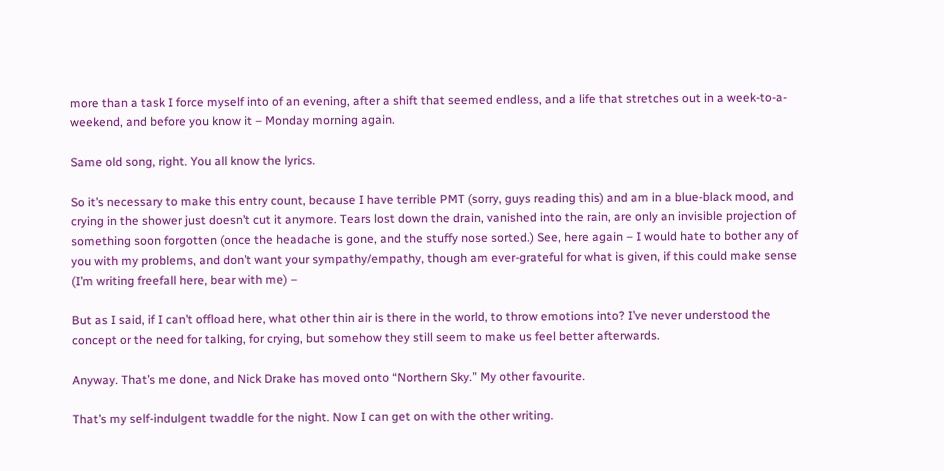more than a task I force myself into of an evening, after a shift that seemed endless, and a life that stretches out in a week-to-a-weekend, and before you know it – Monday morning again.

Same old song, right. You all know the lyrics.

So it’s necessary to make this entry count, because I have terrible PMT (sorry, guys reading this) and am in a blue-black mood, and crying in the shower just doesn’t cut it anymore. Tears lost down the drain, vanished into the rain, are only an invisible projection of something soon forgotten (once the headache is gone, and the stuffy nose sorted.) See, here again – I would hate to bother any of you with my problems, and don’t want your sympathy/empathy, though am ever-grateful for what is given, if this could make sense (I’m writing freefall here, bear with me) –

But as I said, if I can’t offload here, what other thin air is there in the world, to throw emotions into? I’ve never understood the concept or the need for talking, for crying, but somehow they still seem to make us feel better afterwards.

Anyway. That’s me done, and Nick Drake has moved onto “Northern Sky.” My other favourite.

That’s my self-indulgent twaddle for the night. Now I can get on with the other writing.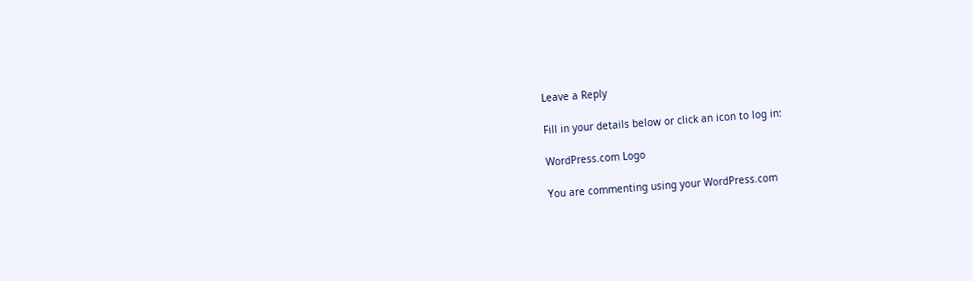Leave a Reply

Fill in your details below or click an icon to log in:

WordPress.com Logo

You are commenting using your WordPress.com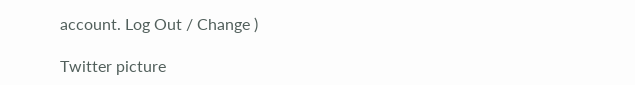account. Log Out / Change )

Twitter picture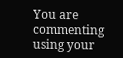You are commenting using your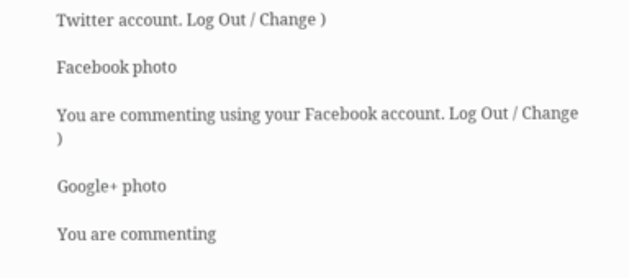Twitter account. Log Out / Change )

Facebook photo

You are commenting using your Facebook account. Log Out / Change )

Google+ photo

You are commenting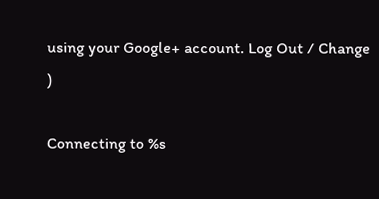using your Google+ account. Log Out / Change )

Connecting to %s